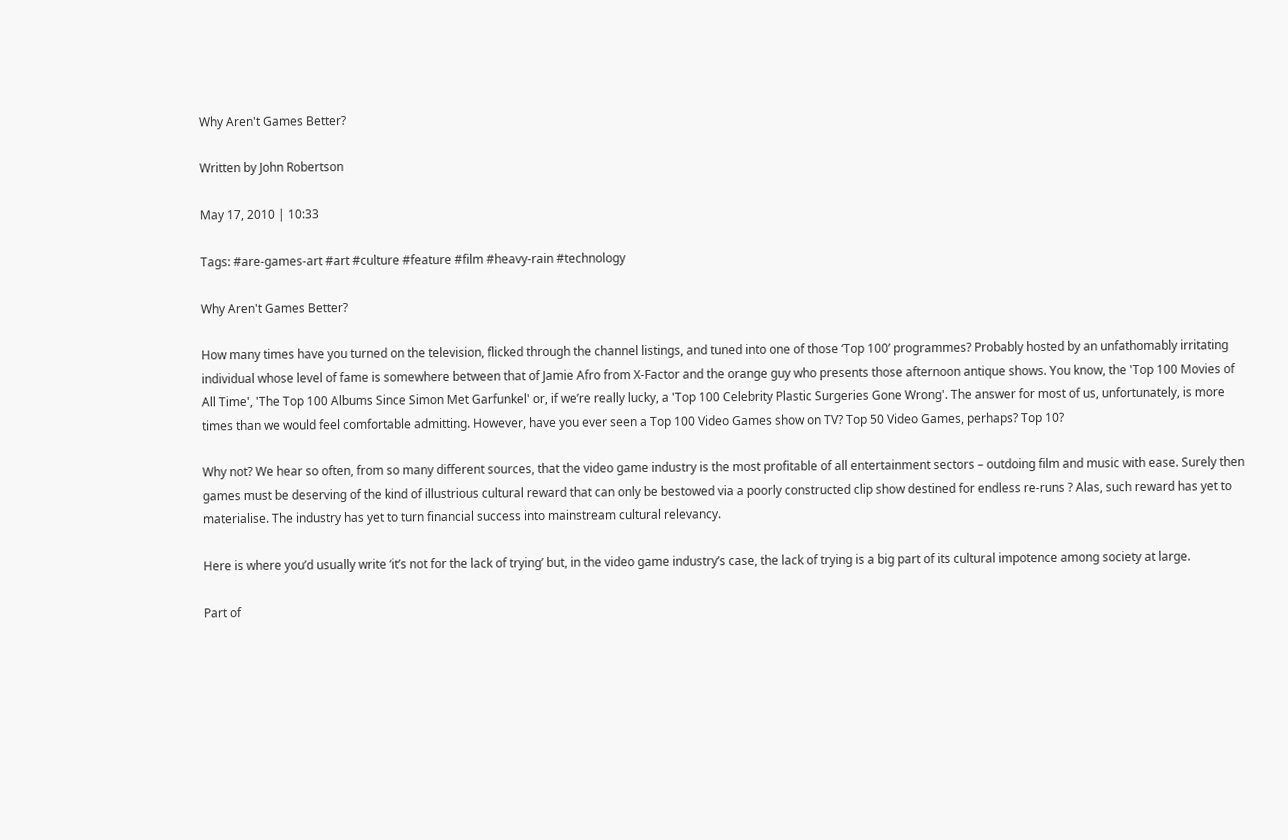Why Aren't Games Better?

Written by John Robertson

May 17, 2010 | 10:33

Tags: #are-games-art #art #culture #feature #film #heavy-rain #technology

Why Aren't Games Better?

How many times have you turned on the television, flicked through the channel listings, and tuned into one of those ‘Top 100’ programmes? Probably hosted by an unfathomably irritating individual whose level of fame is somewhere between that of Jamie Afro from X-Factor and the orange guy who presents those afternoon antique shows. You know, the 'Top 100 Movies of All Time', 'The Top 100 Albums Since Simon Met Garfunkel' or, if we’re really lucky, a 'Top 100 Celebrity Plastic Surgeries Gone Wrong'. The answer for most of us, unfortunately, is more times than we would feel comfortable admitting. However, have you ever seen a Top 100 Video Games show on TV? Top 50 Video Games, perhaps? Top 10?

Why not? We hear so often, from so many different sources, that the video game industry is the most profitable of all entertainment sectors – outdoing film and music with ease. Surely then games must be deserving of the kind of illustrious cultural reward that can only be bestowed via a poorly constructed clip show destined for endless re-runs ? Alas, such reward has yet to materialise. The industry has yet to turn financial success into mainstream cultural relevancy.

Here is where you’d usually write ‘it’s not for the lack of trying’ but, in the video game industry’s case, the lack of trying is a big part of its cultural impotence among society at large.

Part of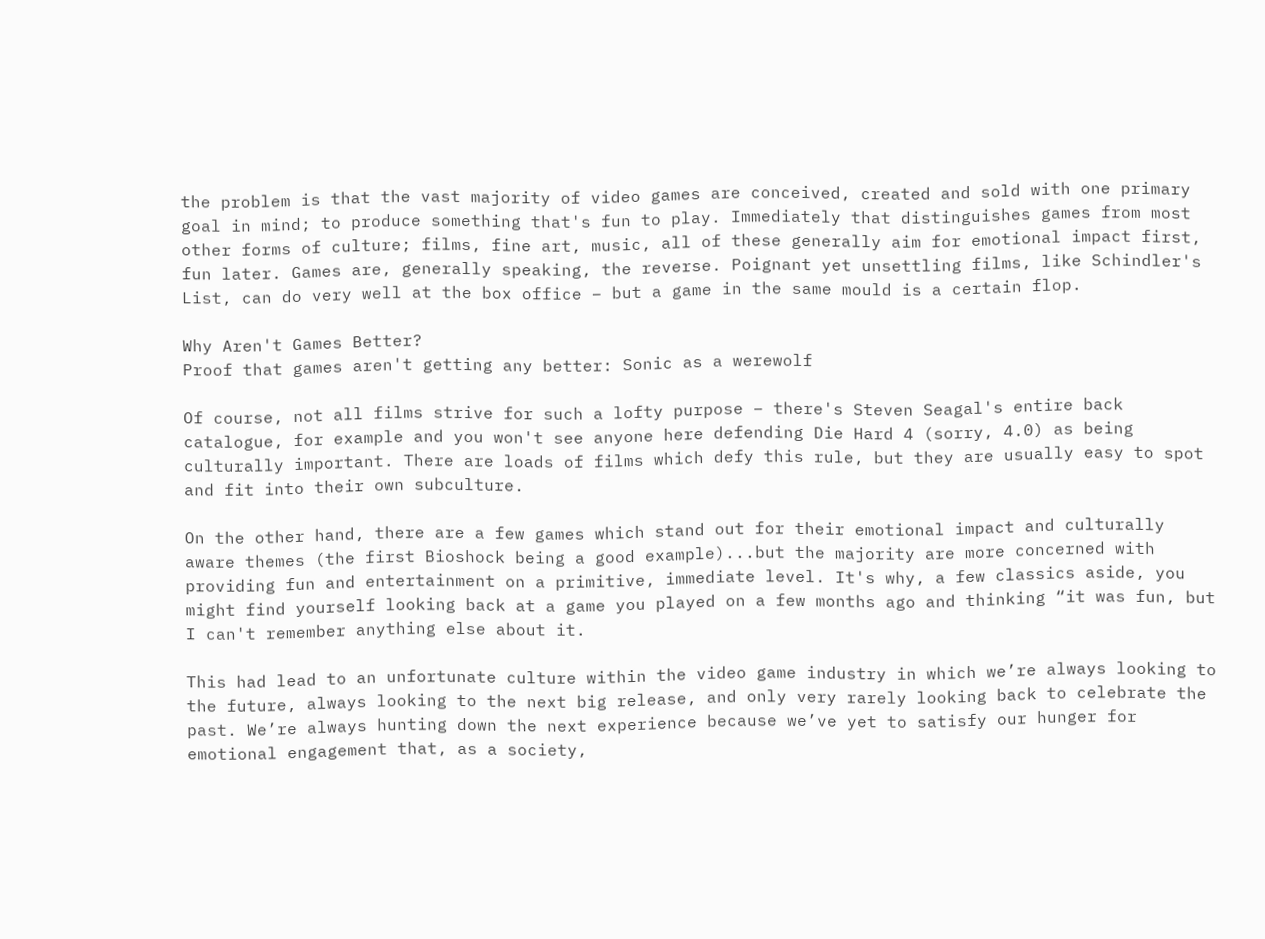the problem is that the vast majority of video games are conceived, created and sold with one primary goal in mind; to produce something that's fun to play. Immediately that distinguishes games from most other forms of culture; films, fine art, music, all of these generally aim for emotional impact first, fun later. Games are, generally speaking, the reverse. Poignant yet unsettling films, like Schindler's List, can do very well at the box office – but a game in the same mould is a certain flop.

Why Aren't Games Better?
Proof that games aren't getting any better: Sonic as a werewolf

Of course, not all films strive for such a lofty purpose – there's Steven Seagal's entire back catalogue, for example and you won't see anyone here defending Die Hard 4 (sorry, 4.0) as being culturally important. There are loads of films which defy this rule, but they are usually easy to spot and fit into their own subculture.

On the other hand, there are a few games which stand out for their emotional impact and culturally aware themes (the first Bioshock being a good example)...but the majority are more concerned with providing fun and entertainment on a primitive, immediate level. It's why, a few classics aside, you might find yourself looking back at a game you played on a few months ago and thinking “it was fun, but I can't remember anything else about it.

This had lead to an unfortunate culture within the video game industry in which we’re always looking to the future, always looking to the next big release, and only very rarely looking back to celebrate the past. We’re always hunting down the next experience because we’ve yet to satisfy our hunger for emotional engagement that, as a society,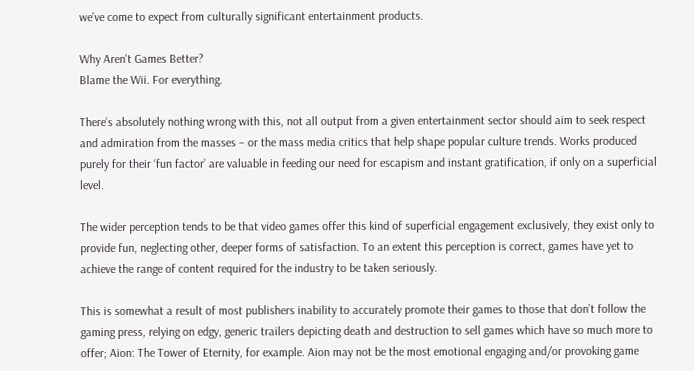we’ve come to expect from culturally significant entertainment products.

Why Aren't Games Better?
Blame the Wii. For everything.

There’s absolutely nothing wrong with this, not all output from a given entertainment sector should aim to seek respect and admiration from the masses – or the mass media critics that help shape popular culture trends. Works produced purely for their ‘fun factor’ are valuable in feeding our need for escapism and instant gratification, if only on a superficial level.

The wider perception tends to be that video games offer this kind of superficial engagement exclusively, they exist only to provide fun, neglecting other, deeper forms of satisfaction. To an extent this perception is correct, games have yet to achieve the range of content required for the industry to be taken seriously.

This is somewhat a result of most publishers inability to accurately promote their games to those that don’t follow the gaming press, relying on edgy, generic trailers depicting death and destruction to sell games which have so much more to offer; Aion: The Tower of Eternity, for example. Aion may not be the most emotional engaging and/or provoking game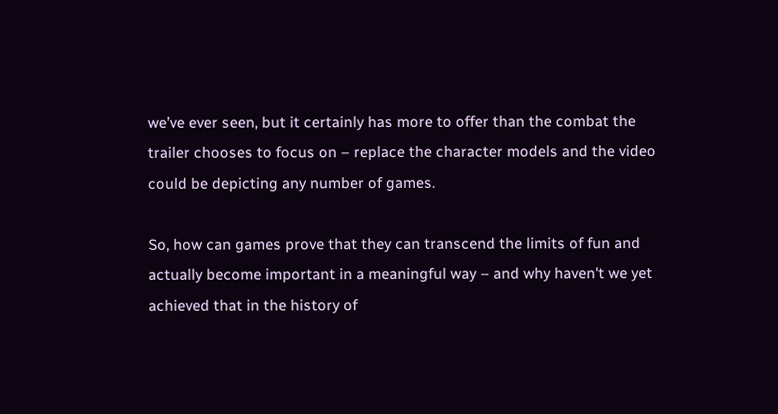we’ve ever seen, but it certainly has more to offer than the combat the trailer chooses to focus on – replace the character models and the video could be depicting any number of games.

So, how can games prove that they can transcend the limits of fun and actually become important in a meaningful way – and why haven't we yet achieved that in the history of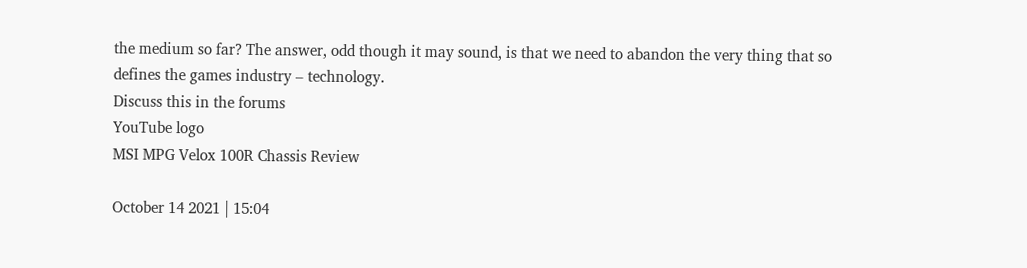the medium so far? The answer, odd though it may sound, is that we need to abandon the very thing that so defines the games industry – technology.
Discuss this in the forums
YouTube logo
MSI MPG Velox 100R Chassis Review

October 14 2021 | 15:04